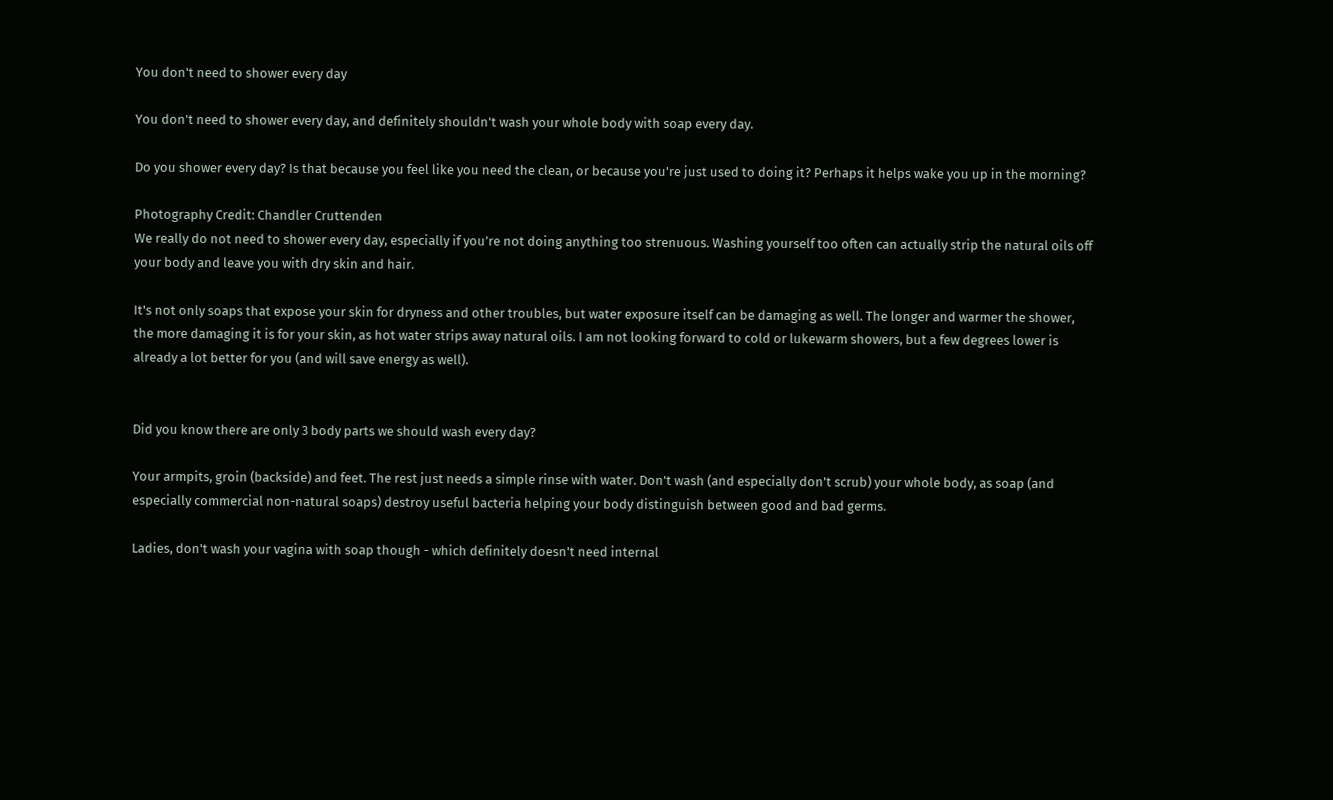You don't need to shower every day

You don't need to shower every day, and definitely shouldn't wash your whole body with soap every day.

Do you shower every day? Is that because you feel like you need the clean, or because you're just used to doing it? Perhaps it helps wake you up in the morning?

Photography Credit: Chandler Cruttenden
We really do not need to shower every day, especially if you’re not doing anything too strenuous. Washing yourself too often can actually strip the natural oils off your body and leave you with dry skin and hair.

It's not only soaps that expose your skin for dryness and other troubles, but water exposure itself can be damaging as well. The longer and warmer the shower, the more damaging it is for your skin, as hot water strips away natural oils. I am not looking forward to cold or lukewarm showers, but a few degrees lower is already a lot better for you (and will save energy as well).


Did you know there are only 3 body parts we should wash every day?

Your armpits, groin (backside) and feet. The rest just needs a simple rinse with water. Don't wash (and especially don't scrub) your whole body, as soap (and especially commercial non-natural soaps) destroy useful bacteria helping your body distinguish between good and bad germs.

Ladies, don't wash your vagina with soap though - which definitely doesn't need internal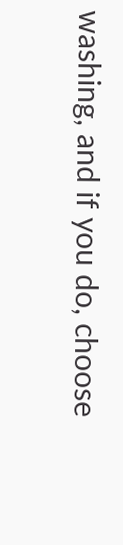washing, and if you do, choose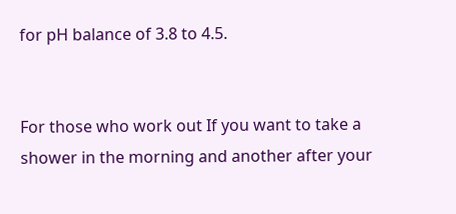for pH balance of 3.8 to 4.5.


For those who work out If you want to take a shower in the morning and another after your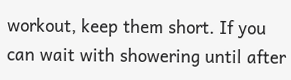workout, keep them short. If you can wait with showering until after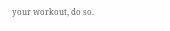your workout, do so.